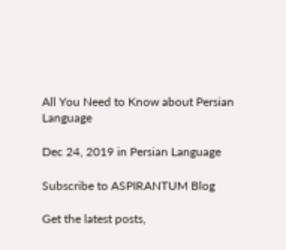All You Need to Know about Persian Language

Dec 24, 2019 in Persian Language

Subscribe to ASPIRANTUM Blog

Get the latest posts,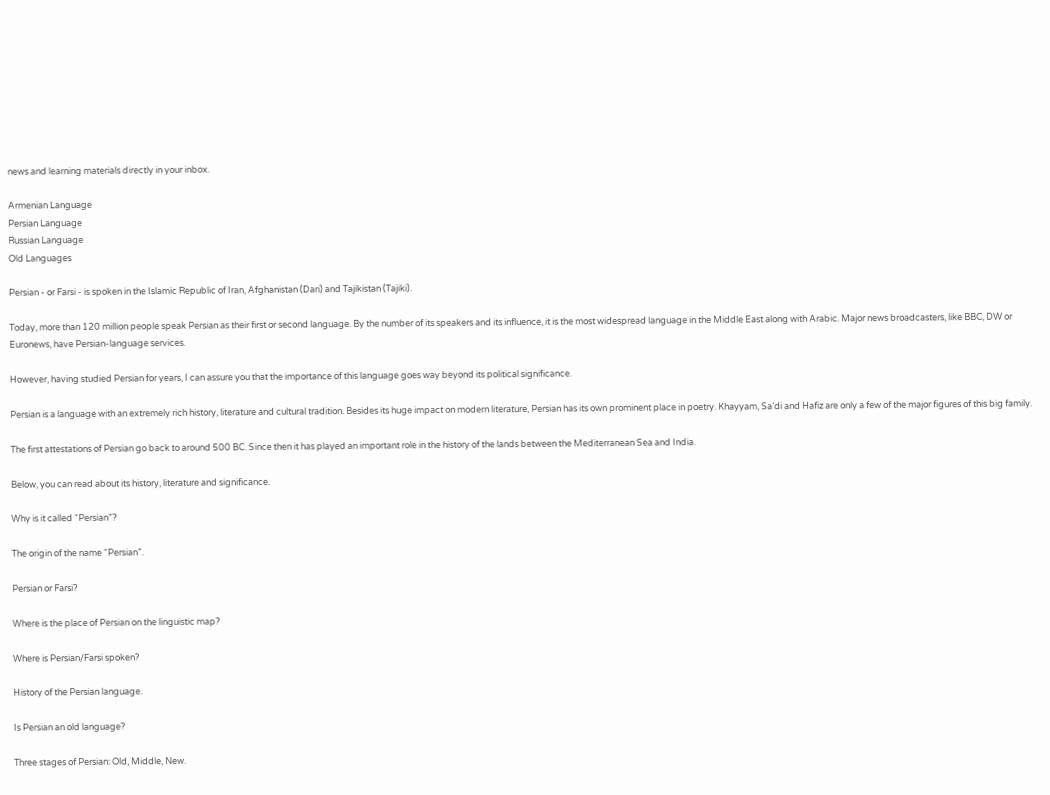news and learning materials directly in your inbox.

Armenian Language
Persian Language
Russian Language
Old Languages

Persian - or Farsi - is spoken in the Islamic Republic of Iran, Afghanistan (Dari) and Tajikistan (Tajiki).

Today, more than 120 million people speak Persian as their first or second language. By the number of its speakers and its influence, it is the most widespread language in the Middle East along with Arabic. Major news broadcasters, like BBC, DW or Euronews, have Persian-language services.

However, having studied Persian for years, I can assure you that the importance of this language goes way beyond its political significance.

Persian is a language with an extremely rich history, literature and cultural tradition. Besides its huge impact on modern literature, Persian has its own prominent place in poetry. Khayyam, Sa’di and Hafiz are only a few of the major figures of this big family.

The first attestations of Persian go back to around 500 BC. Since then it has played an important role in the history of the lands between the Mediterranean Sea and India.

Below, you can read about its history, literature and significance.

Why is it called “Persian”?

The origin of the name “Persian”.

Persian or Farsi?

Where is the place of Persian on the linguistic map?

Where is Persian/Farsi spoken?

History of the Persian language.

Is Persian an old language?

Three stages of Persian: Old, Middle, New.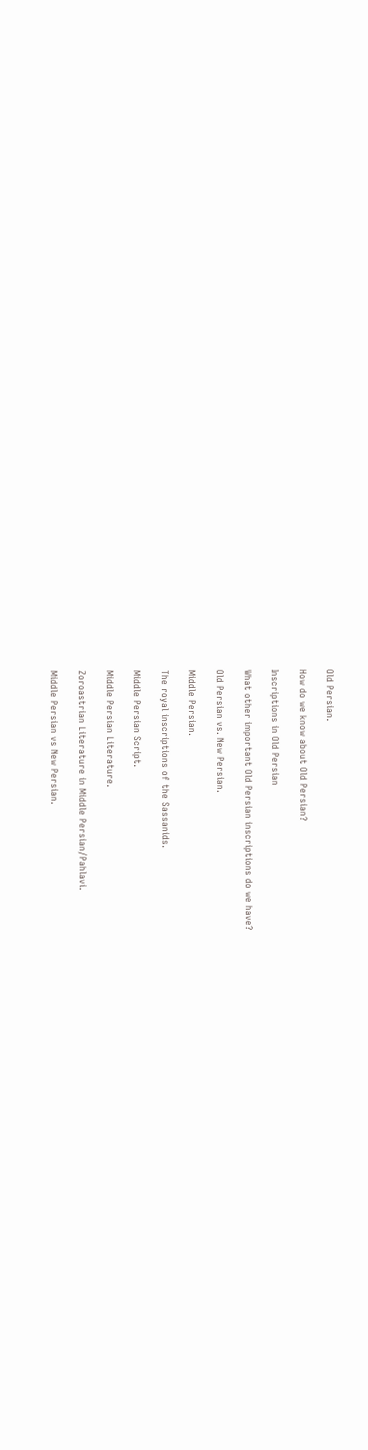Old Persian.

How do we know about Old Persian?

Inscriptions in Old Persian

What other important Old Persian inscriptions do we have?

Old Persian vs. New Persian.

Middle Persian.

The royal inscriptions of the Sassanids.

Middle Persian Script.

Middle Persian Literature.

Zoroastrian Literature in Middle Persian/Pahlavi.

Middle Persian vs New Persian.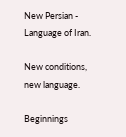New Persian - Language of Iran.

New conditions, new language.

Beginnings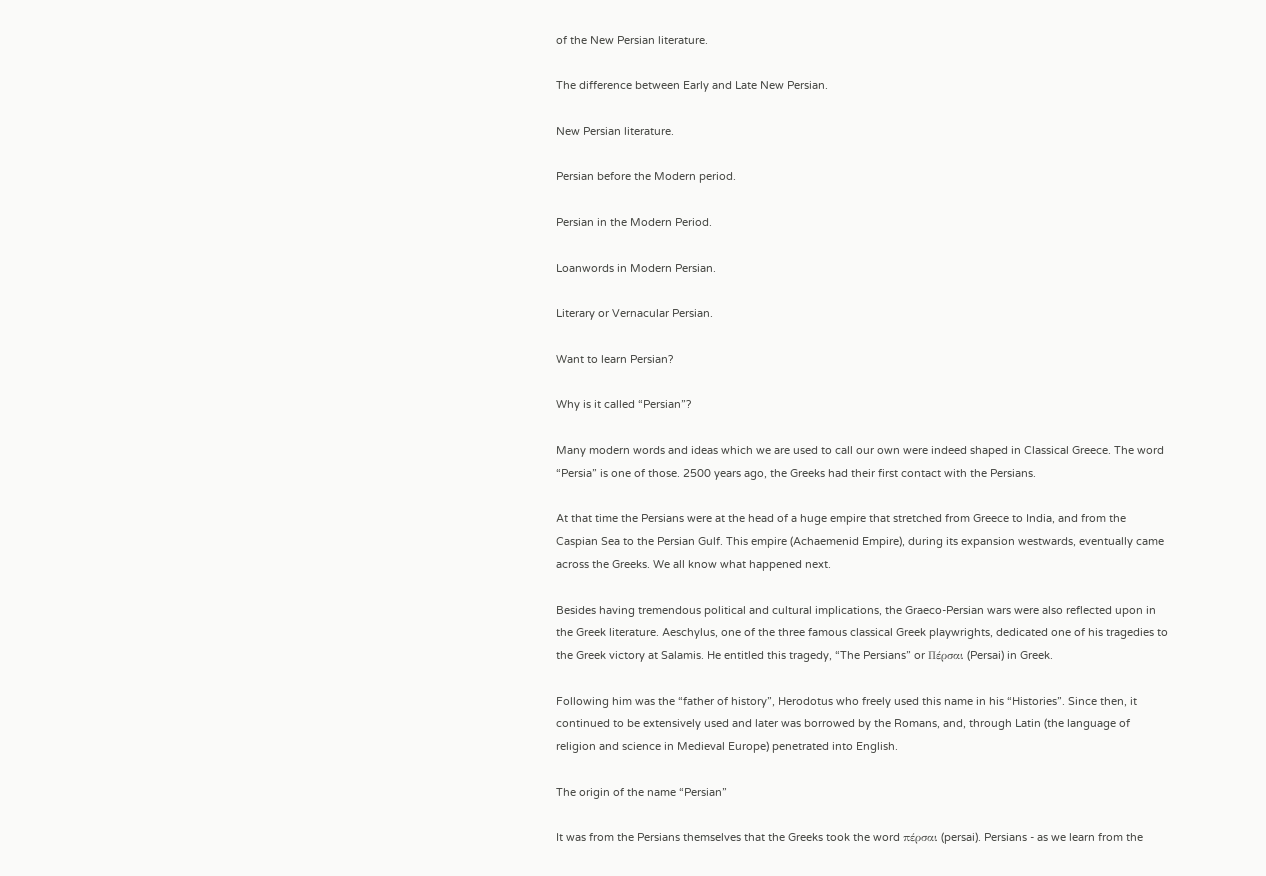of the New Persian literature.

The difference between Early and Late New Persian.

New Persian literature.

Persian before the Modern period.

Persian in the Modern Period.

Loanwords in Modern Persian.

Literary or Vernacular Persian.

Want to learn Persian?

Why is it called “Persian”?

Many modern words and ideas which we are used to call our own were indeed shaped in Classical Greece. The word “Persia” is one of those. 2500 years ago, the Greeks had their first contact with the Persians.

At that time the Persians were at the head of a huge empire that stretched from Greece to India, and from the Caspian Sea to the Persian Gulf. This empire (Achaemenid Empire), during its expansion westwards, eventually came across the Greeks. We all know what happened next.

Besides having tremendous political and cultural implications, the Graeco-Persian wars were also reflected upon in the Greek literature. Aeschylus, one of the three famous classical Greek playwrights, dedicated one of his tragedies to the Greek victory at Salamis. He entitled this tragedy, “The Persians” or Πέρσαι (Persai) in Greek.

Following him was the “father of history”, Herodotus who freely used this name in his “Histories”. Since then, it continued to be extensively used and later was borrowed by the Romans, and, through Latin (the language of religion and science in Medieval Europe) penetrated into English.

The origin of the name “Persian”

It was from the Persians themselves that the Greeks took the word πέρσαι (persai). Persians - as we learn from the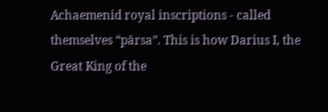Achaemenid royal inscriptions - called themselves “pārsa”. This is how Darius I, the Great King of the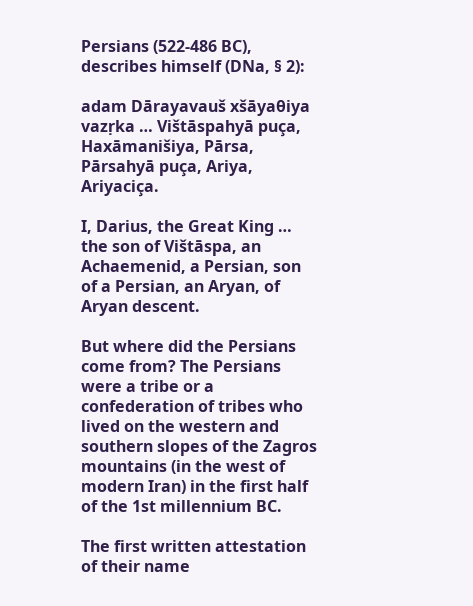Persians (522-486 BC), describes himself (DNa, § 2):

adam Dārayavauš xšāyaθiya vazṛka … Vištāspahyā puça, Haxāmanišiya, Pārsa, Pārsahyā puça, Ariya, Ariyaciça.

I, Darius, the Great King … the son of Vištāspa, an Achaemenid, a Persian, son of a Persian, an Aryan, of Aryan descent.

But where did the Persians come from? The Persians were a tribe or a confederation of tribes who lived on the western and southern slopes of the Zagros mountains (in the west of modern Iran) in the first half of the 1st millennium BC.

The first written attestation of their name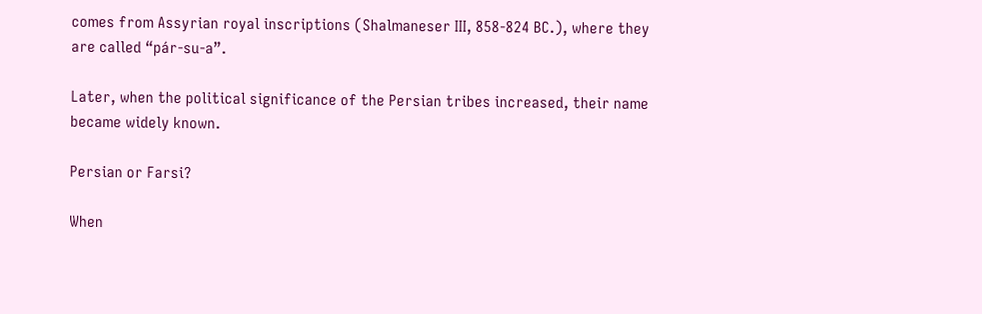comes from Assyrian royal inscriptions (Shalmaneser III, 858-824 BC.), where they are called “pár-su-a”.

Later, when the political significance of the Persian tribes increased, their name became widely known.

Persian or Farsi?

When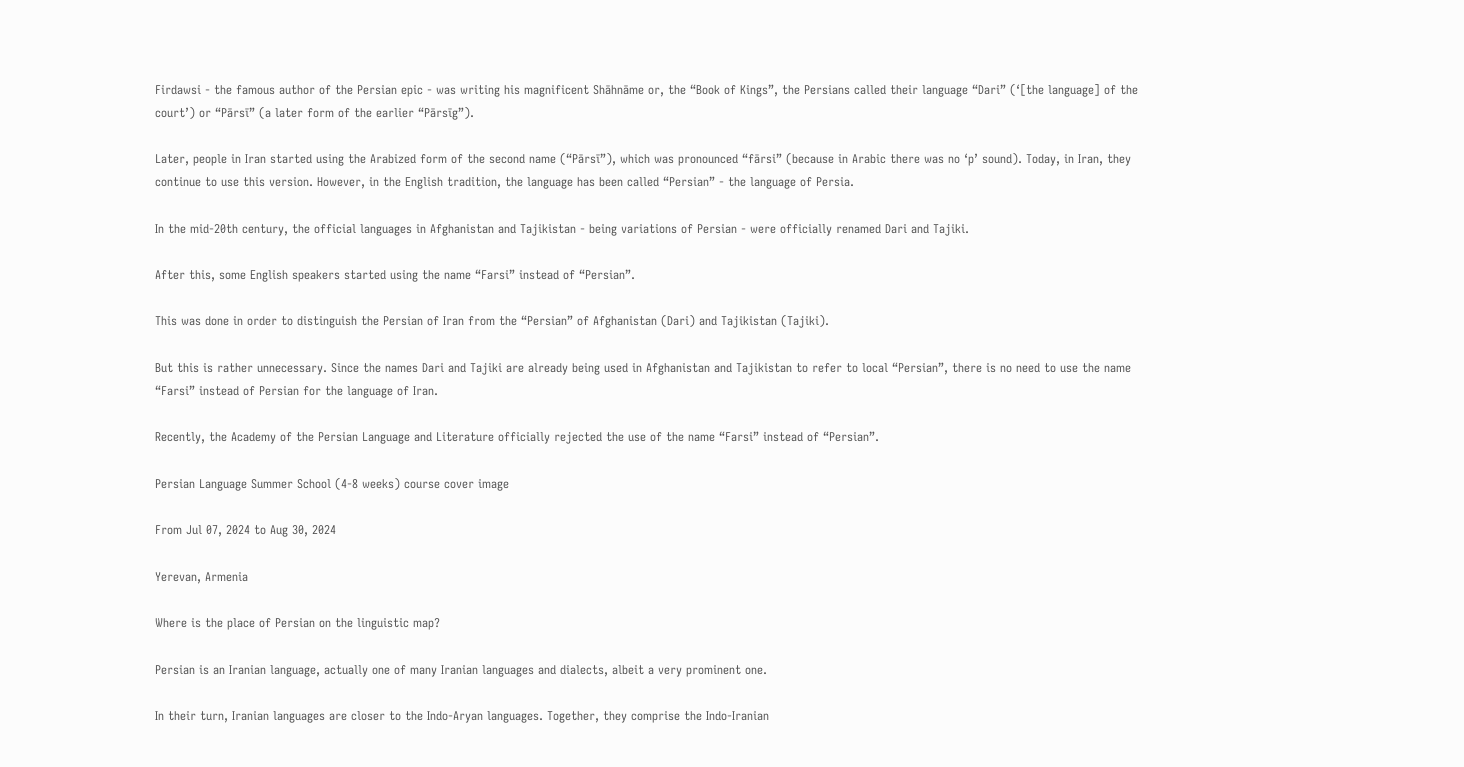Firdawsi - the famous author of the Persian epic - was writing his magnificent Shāhnāme or, the “Book of Kings”, the Persians called their language “Dari” (‘[the language] of the court’) or “Pārsī” (a later form of the earlier “Pārsīg”).

Later, people in Iran started using the Arabized form of the second name (“Pārsī”), which was pronounced “fārsi” (because in Arabic there was no ‘p’ sound). Today, in Iran, they continue to use this version. However, in the English tradition, the language has been called “Persian” - the language of Persia.

In the mid-20th century, the official languages in Afghanistan and Tajikistan - being variations of Persian - were officially renamed Dari and Tajiki.

After this, some English speakers started using the name “Farsi” instead of “Persian”.

This was done in order to distinguish the Persian of Iran from the “Persian” of Afghanistan (Dari) and Tajikistan (Tajiki).

But this is rather unnecessary. Since the names Dari and Tajiki are already being used in Afghanistan and Tajikistan to refer to local “Persian”, there is no need to use the name “Farsi” instead of Persian for the language of Iran.

Recently, the Academy of the Persian Language and Literature officially rejected the use of the name “Farsi” instead of “Persian”.

Persian Language Summer School (4-8 weeks) course cover image

From Jul 07, 2024 to Aug 30, 2024

Yerevan, Armenia

Where is the place of Persian on the linguistic map?

Persian is an Iranian language, actually one of many Iranian languages and dialects, albeit a very prominent one.

In their turn, Iranian languages are closer to the Indo-Aryan languages. Together, they comprise the Indo-Iranian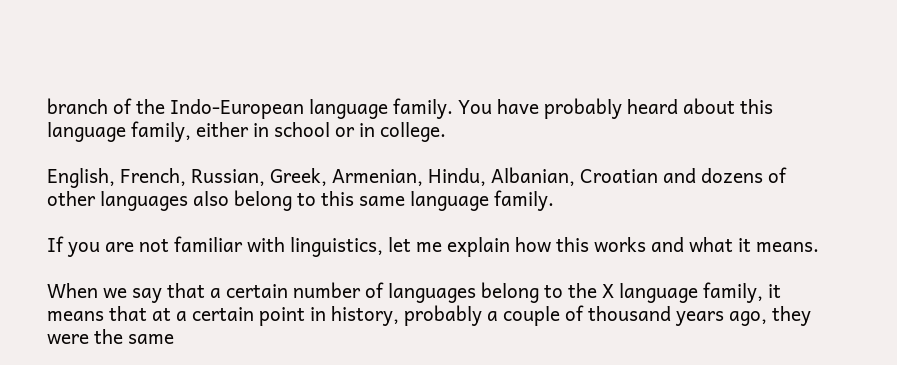branch of the Indo-European language family. You have probably heard about this language family, either in school or in college.

English, French, Russian, Greek, Armenian, Hindu, Albanian, Croatian and dozens of other languages also belong to this same language family.

If you are not familiar with linguistics, let me explain how this works and what it means.

When we say that a certain number of languages belong to the X language family, it means that at a certain point in history, probably a couple of thousand years ago, they were the same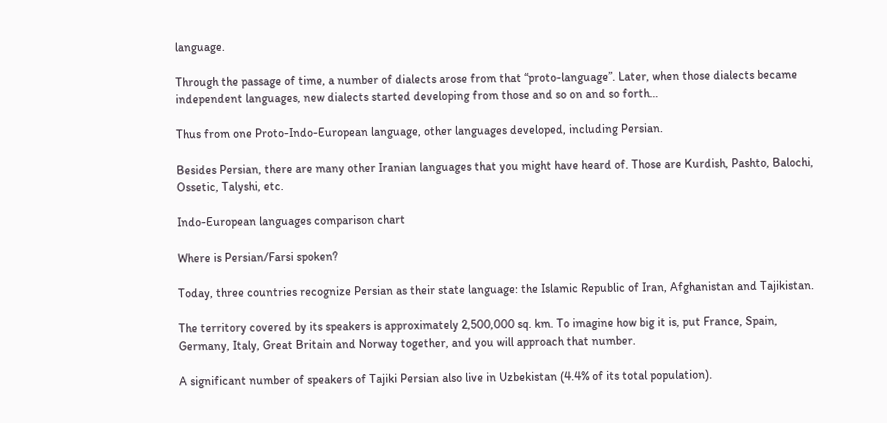language.

Through the passage of time, a number of dialects arose from that “proto-language”. Later, when those dialects became independent languages, new dialects started developing from those and so on and so forth…

Thus from one Proto-Indo-European language, other languages developed, including Persian.

Besides Persian, there are many other Iranian languages that you might have heard of. Those are Kurdish, Pashto, Balochi, Ossetic, Talyshi, etc.

Indo-European languages comparison chart

Where is Persian/Farsi spoken?

Today, three countries recognize Persian as their state language: the Islamic Republic of Iran, Afghanistan and Tajikistan.

The territory covered by its speakers is approximately 2,500,000 sq. km. To imagine how big it is, put France, Spain, Germany, Italy, Great Britain and Norway together, and you will approach that number.

A significant number of speakers of Tajiki Persian also live in Uzbekistan (4.4% of its total population).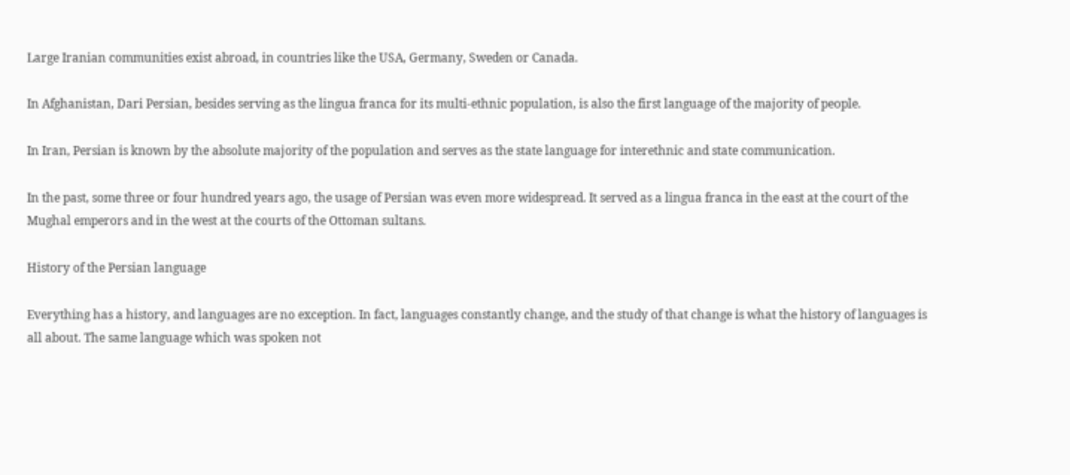Large Iranian communities exist abroad, in countries like the USA, Germany, Sweden or Canada.

In Afghanistan, Dari Persian, besides serving as the lingua franca for its multi-ethnic population, is also the first language of the majority of people.

In Iran, Persian is known by the absolute majority of the population and serves as the state language for interethnic and state communication.

In the past, some three or four hundred years ago, the usage of Persian was even more widespread. It served as a lingua franca in the east at the court of the Mughal emperors and in the west at the courts of the Ottoman sultans.

History of the Persian language

Everything has a history, and languages are no exception. In fact, languages constantly change, and the study of that change is what the history of languages is all about. The same language which was spoken not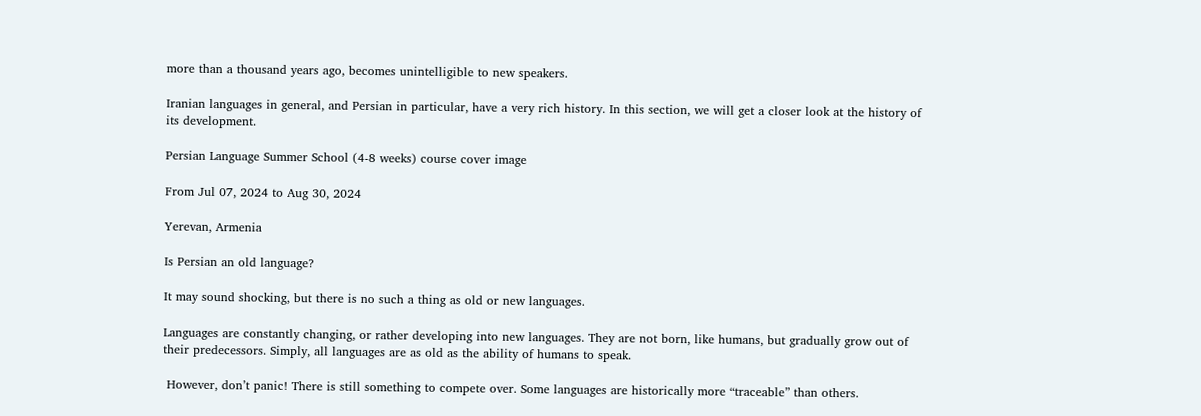more than a thousand years ago, becomes unintelligible to new speakers.

Iranian languages in general, and Persian in particular, have a very rich history. In this section, we will get a closer look at the history of its development.

Persian Language Summer School (4-8 weeks) course cover image

From Jul 07, 2024 to Aug 30, 2024

Yerevan, Armenia

Is Persian an old language?

It may sound shocking, but there is no such a thing as old or new languages.

Languages are constantly changing, or rather developing into new languages. They are not born, like humans, but gradually grow out of their predecessors. Simply, all languages are as old as the ability of humans to speak.

 However, don’t panic! There is still something to compete over. Some languages are historically more “traceable” than others.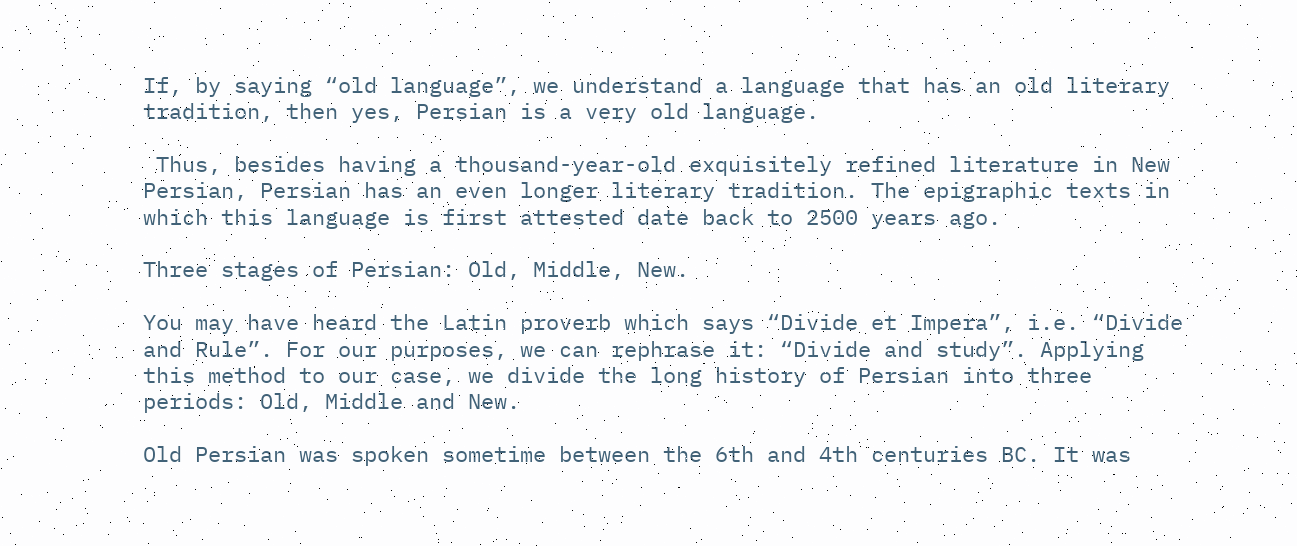If, by saying “old language”, we understand a language that has an old literary tradition, then yes, Persian is a very old language.

 Thus, besides having a thousand-year-old exquisitely refined literature in New Persian, Persian has an even longer literary tradition. The epigraphic texts in which this language is first attested date back to 2500 years ago.

Three stages of Persian: Old, Middle, New.

You may have heard the Latin proverb which says “Divide et Impera”, i.e. “Divide and Rule”. For our purposes, we can rephrase it: “Divide and study”. Applying this method to our case, we divide the long history of Persian into three periods: Old, Middle and New.

Old Persian was spoken sometime between the 6th and 4th centuries BC. It was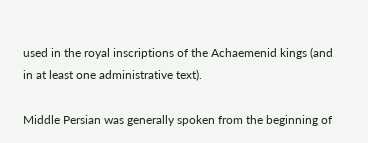used in the royal inscriptions of the Achaemenid kings (and in at least one administrative text).

Middle Persian was generally spoken from the beginning of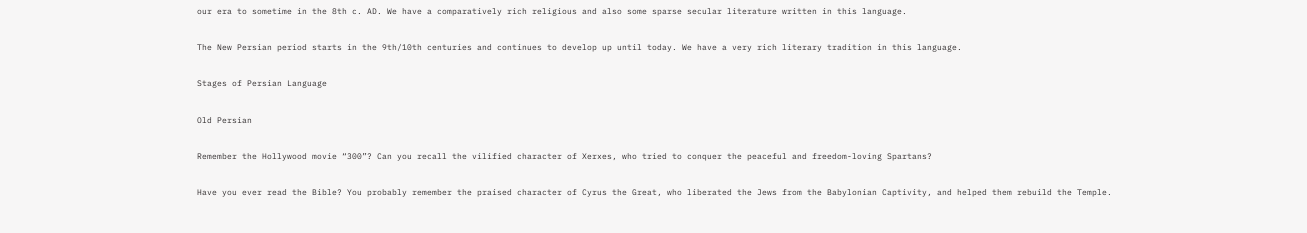our era to sometime in the 8th c. AD. We have a comparatively rich religious and also some sparse secular literature written in this language.

The New Persian period starts in the 9th/10th centuries and continues to develop up until today. We have a very rich literary tradition in this language.

Stages of Persian Language

Old Persian

Remember the Hollywood movie “300”? Can you recall the vilified character of Xerxes, who tried to conquer the peaceful and freedom-loving Spartans?

Have you ever read the Bible? You probably remember the praised character of Cyrus the Great, who liberated the Jews from the Babylonian Captivity, and helped them rebuild the Temple.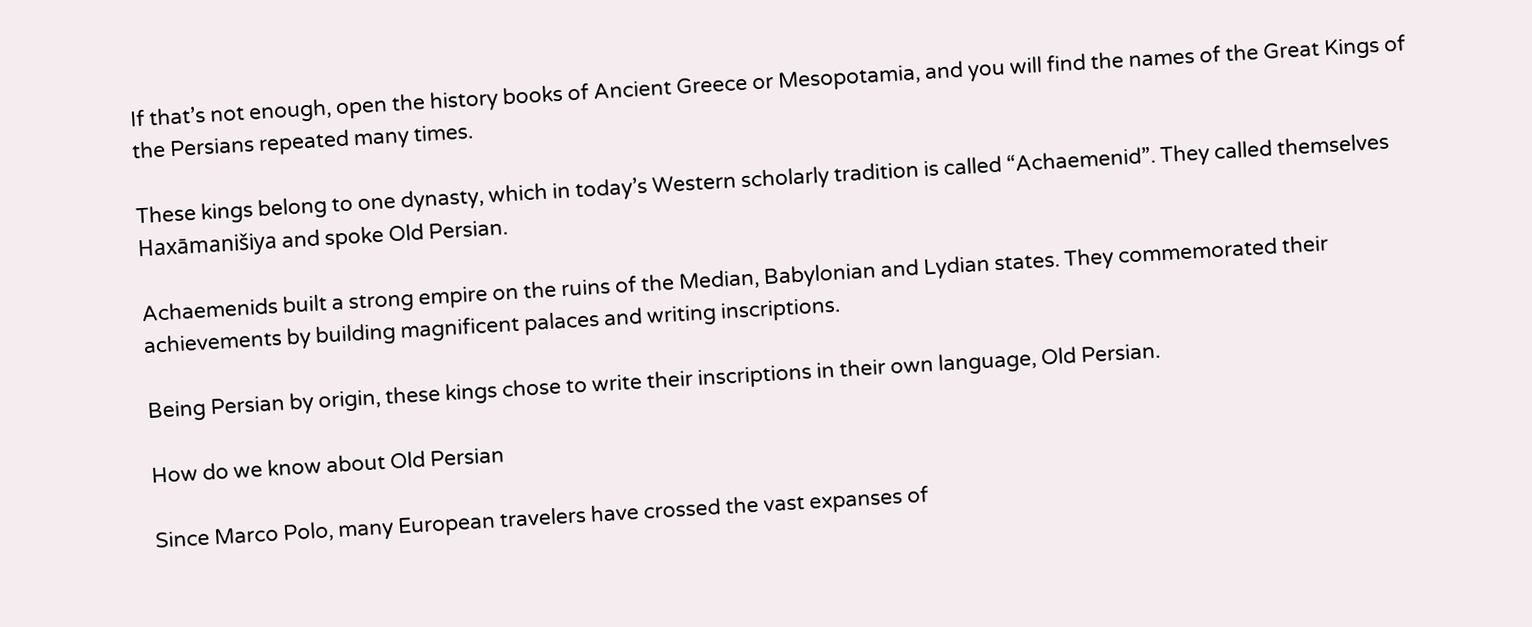If that’s not enough, open the history books of Ancient Greece or Mesopotamia, and you will find the names of the Great Kings of the Persians repeated many times.

These kings belong to one dynasty, which in today’s Western scholarly tradition is called “Achaemenid”. They called themselves Haxāmanišiya and spoke Old Persian.

Achaemenids built a strong empire on the ruins of the Median, Babylonian and Lydian states. They commemorated their achievements by building magnificent palaces and writing inscriptions.

Being Persian by origin, these kings chose to write their inscriptions in their own language, Old Persian.

How do we know about Old Persian

Since Marco Polo, many European travelers have crossed the vast expanses of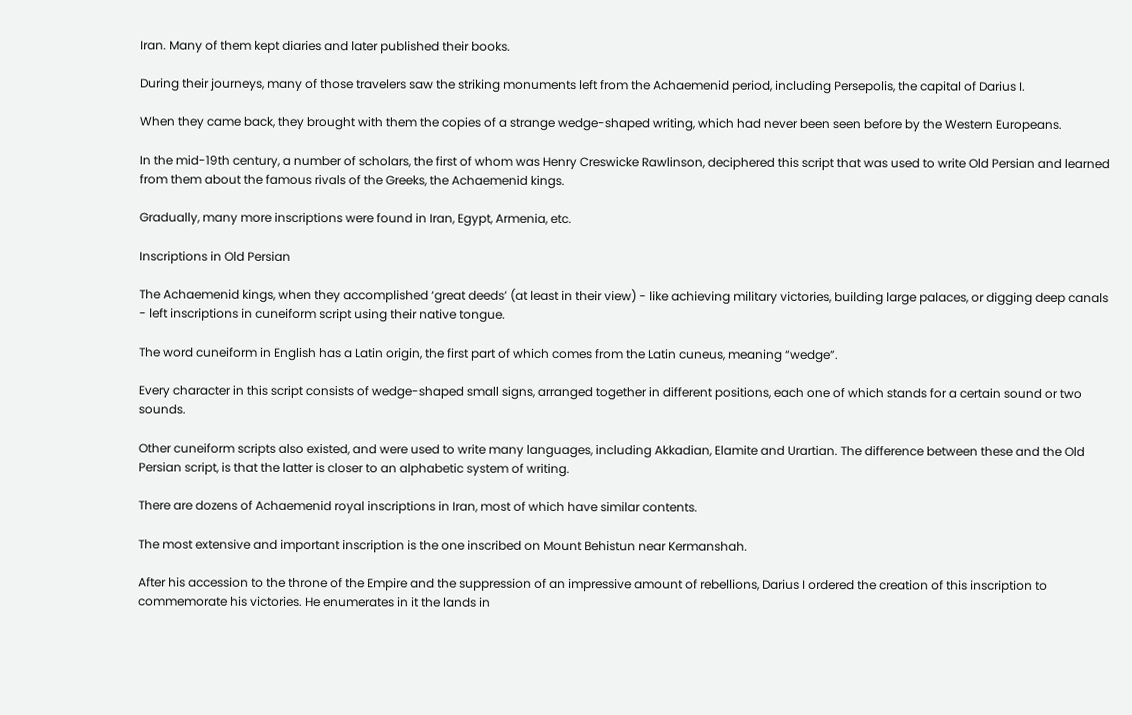Iran. Many of them kept diaries and later published their books.

During their journeys, many of those travelers saw the striking monuments left from the Achaemenid period, including Persepolis, the capital of Darius I.

When they came back, they brought with them the copies of a strange wedge-shaped writing, which had never been seen before by the Western Europeans.

In the mid-19th century, a number of scholars, the first of whom was Henry Creswicke Rawlinson, deciphered this script that was used to write Old Persian and learned from them about the famous rivals of the Greeks, the Achaemenid kings.

Gradually, many more inscriptions were found in Iran, Egypt, Armenia, etc.

Inscriptions in Old Persian

The Achaemenid kings, when they accomplished ‘great deeds’ (at least in their view) - like achieving military victories, building large palaces, or digging deep canals - left inscriptions in cuneiform script using their native tongue.

The word cuneiform in English has a Latin origin, the first part of which comes from the Latin cuneus, meaning “wedge”.

Every character in this script consists of wedge-shaped small signs, arranged together in different positions, each one of which stands for a certain sound or two sounds.

Other cuneiform scripts also existed, and were used to write many languages, including Akkadian, Elamite and Urartian. The difference between these and the Old Persian script, is that the latter is closer to an alphabetic system of writing.

There are dozens of Achaemenid royal inscriptions in Iran, most of which have similar contents.

The most extensive and important inscription is the one inscribed on Mount Behistun near Kermanshah.

After his accession to the throne of the Empire and the suppression of an impressive amount of rebellions, Darius I ordered the creation of this inscription to commemorate his victories. He enumerates in it the lands in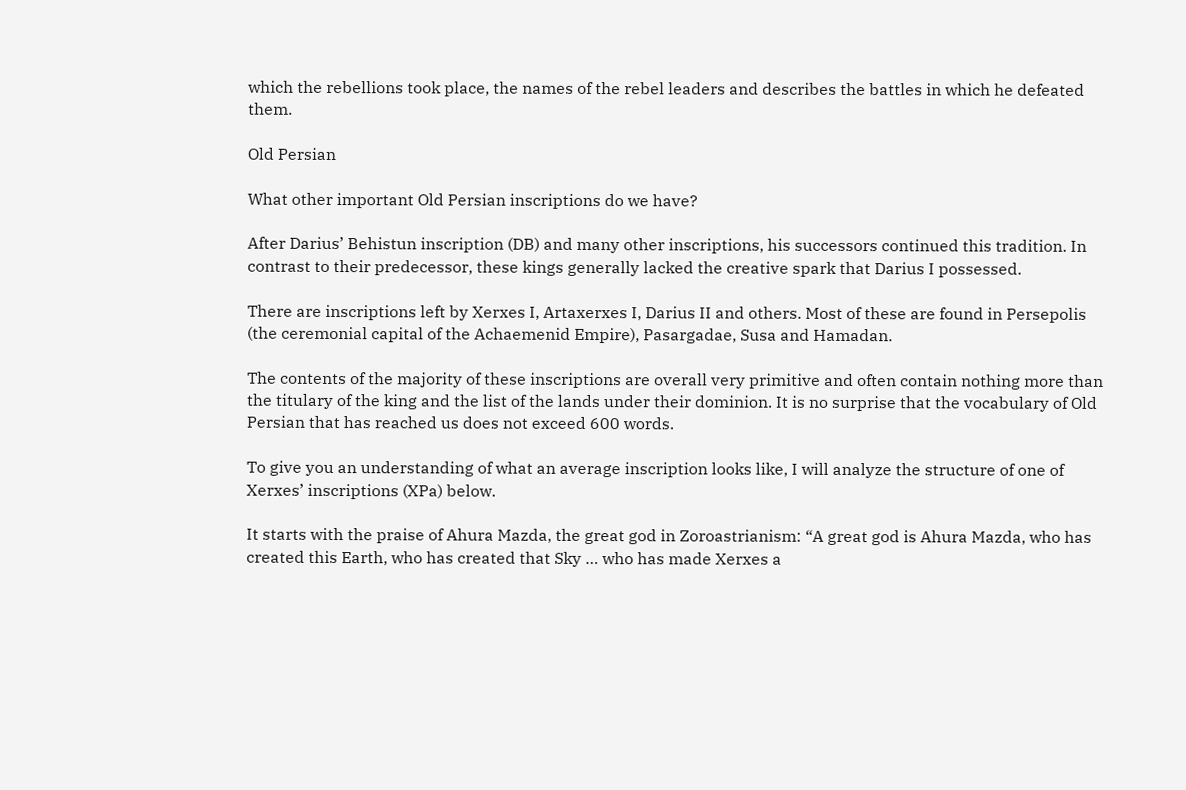which the rebellions took place, the names of the rebel leaders and describes the battles in which he defeated them.

Old Persian

What other important Old Persian inscriptions do we have?

After Darius’ Behistun inscription (DB) and many other inscriptions, his successors continued this tradition. In contrast to their predecessor, these kings generally lacked the creative spark that Darius I possessed.

There are inscriptions left by Xerxes I, Artaxerxes I, Darius II and others. Most of these are found in Persepolis (the ceremonial capital of the Achaemenid Empire), Pasargadae, Susa and Hamadan.

The contents of the majority of these inscriptions are overall very primitive and often contain nothing more than the titulary of the king and the list of the lands under their dominion. It is no surprise that the vocabulary of Old Persian that has reached us does not exceed 600 words.

To give you an understanding of what an average inscription looks like, I will analyze the structure of one of Xerxes’ inscriptions (XPa) below.

It starts with the praise of Ahura Mazda, the great god in Zoroastrianism: “A great god is Ahura Mazda, who has created this Earth, who has created that Sky … who has made Xerxes a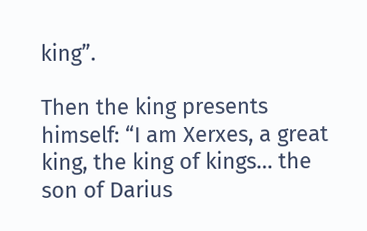king”.

Then the king presents himself: “I am Xerxes, a great king, the king of kings… the son of Darius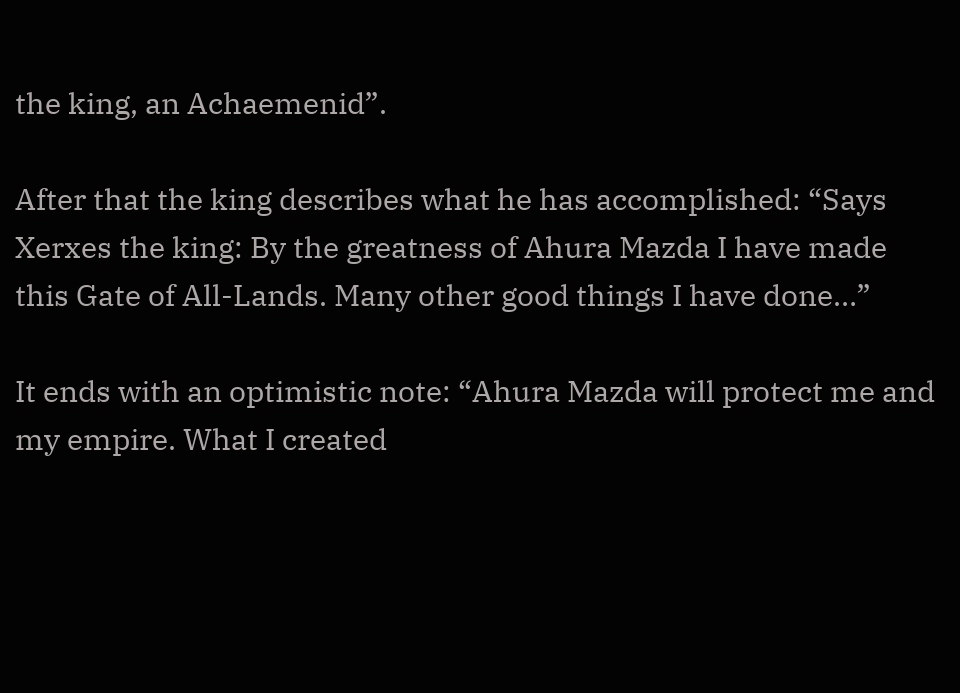the king, an Achaemenid”.

After that the king describes what he has accomplished: “Says Xerxes the king: By the greatness of Ahura Mazda I have made this Gate of All-Lands. Many other good things I have done…”

It ends with an optimistic note: “Ahura Mazda will protect me and my empire. What I created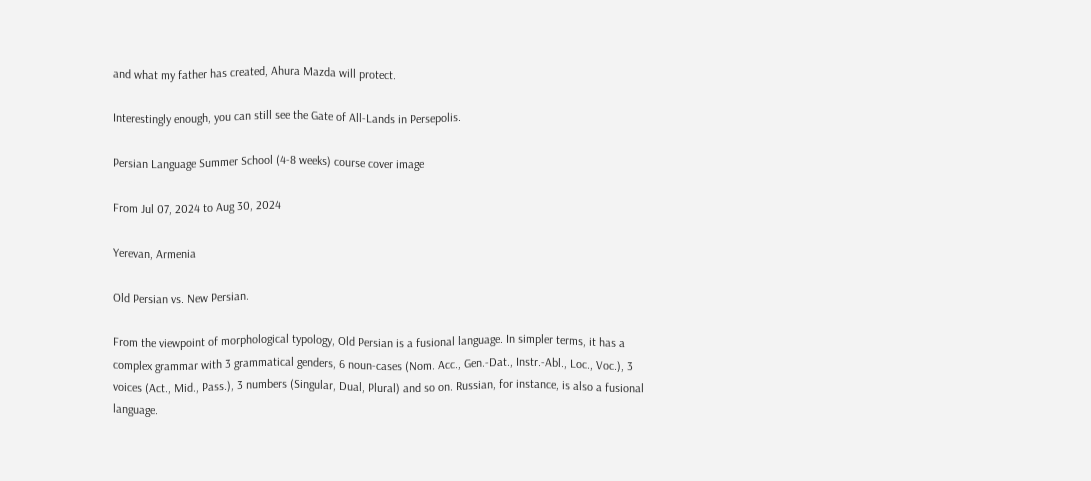and what my father has created, Ahura Mazda will protect.

Interestingly enough, you can still see the Gate of All-Lands in Persepolis.

Persian Language Summer School (4-8 weeks) course cover image

From Jul 07, 2024 to Aug 30, 2024

Yerevan, Armenia

Old Persian vs. New Persian.

From the viewpoint of morphological typology, Old Persian is a fusional language. In simpler terms, it has a complex grammar with 3 grammatical genders, 6 noun-cases (Nom. Acc., Gen.-Dat., Instr.-Abl., Loc., Voc.), 3 voices (Act., Mid., Pass.), 3 numbers (Singular, Dual, Plural) and so on. Russian, for instance, is also a fusional language.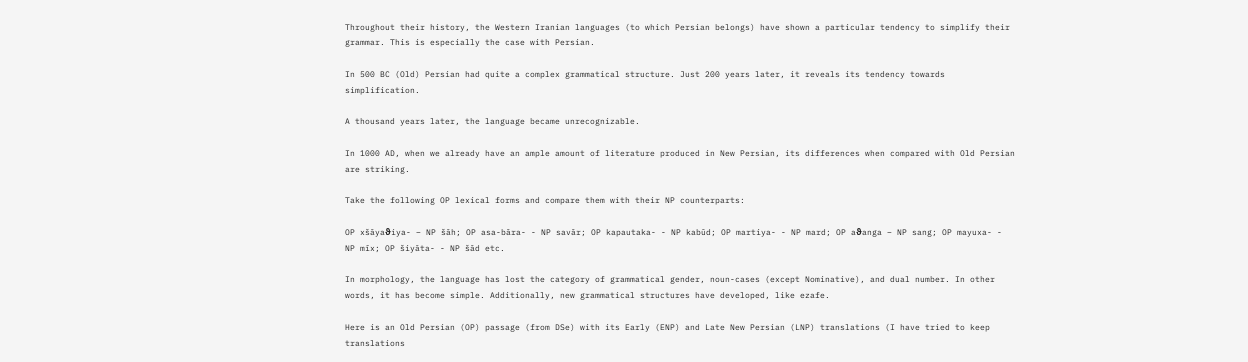Throughout their history, the Western Iranian languages (to which Persian belongs) have shown a particular tendency to simplify their grammar. This is especially the case with Persian.

In 500 BC (Old) Persian had quite a complex grammatical structure. Just 200 years later, it reveals its tendency towards simplification.

A thousand years later, the language became unrecognizable.

In 1000 AD, when we already have an ample amount of literature produced in New Persian, its differences when compared with Old Persian are striking.

Take the following OP lexical forms and compare them with their NP counterparts:

OP xšāyaϑiya- – NP šāh; OP asa-bāra- - NP savār; OP kapautaka- - NP kabūd; OP martiya- - NP mard; OP aϑanga – NP sang; OP mayuxa- - NP mīx; OP šiyāta- - NP šād etc.

In morphology, the language has lost the category of grammatical gender, noun-cases (except Nominative), and dual number. In other words, it has become simple. Additionally, new grammatical structures have developed, like ezafe.

Here is an Old Persian (OP) passage (from DSe) with its Early (ENP) and Late New Persian (LNP) translations (I have tried to keep translations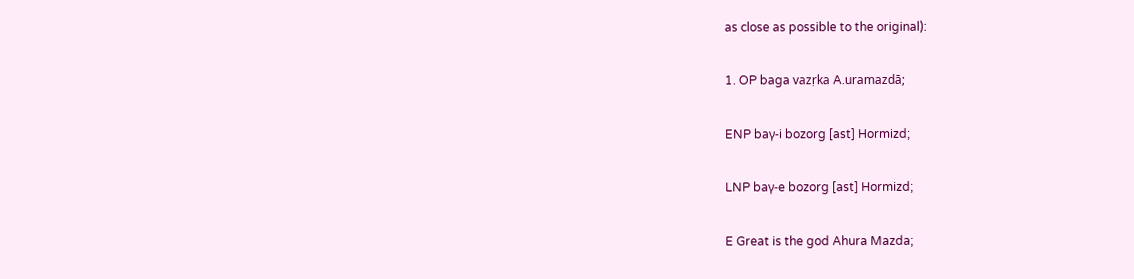as close as possible to the original):

1. OP baga vazṛka A.uramazdā;

ENP baγ-i bozorg [ast] Hormizd;

LNP baγ-e bozorg [ast] Hormizd;

E Great is the god Ahura Mazda;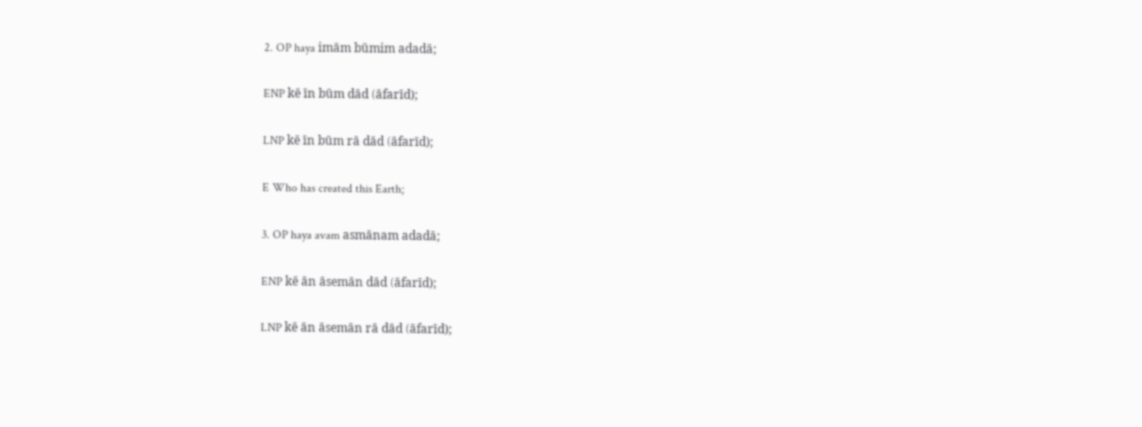2. OP haya imām būmim adadā;

ENP kē īn būm dād (āfarīd);

LNP kē īn būm rā dād (āfarīd);

E Who has created this Earth;

3. OP haya avam asmānam adadā;

ENP kē ān āsemān dād (āfarīd);

LNP kē ān āsemān rā dād (āfarīd);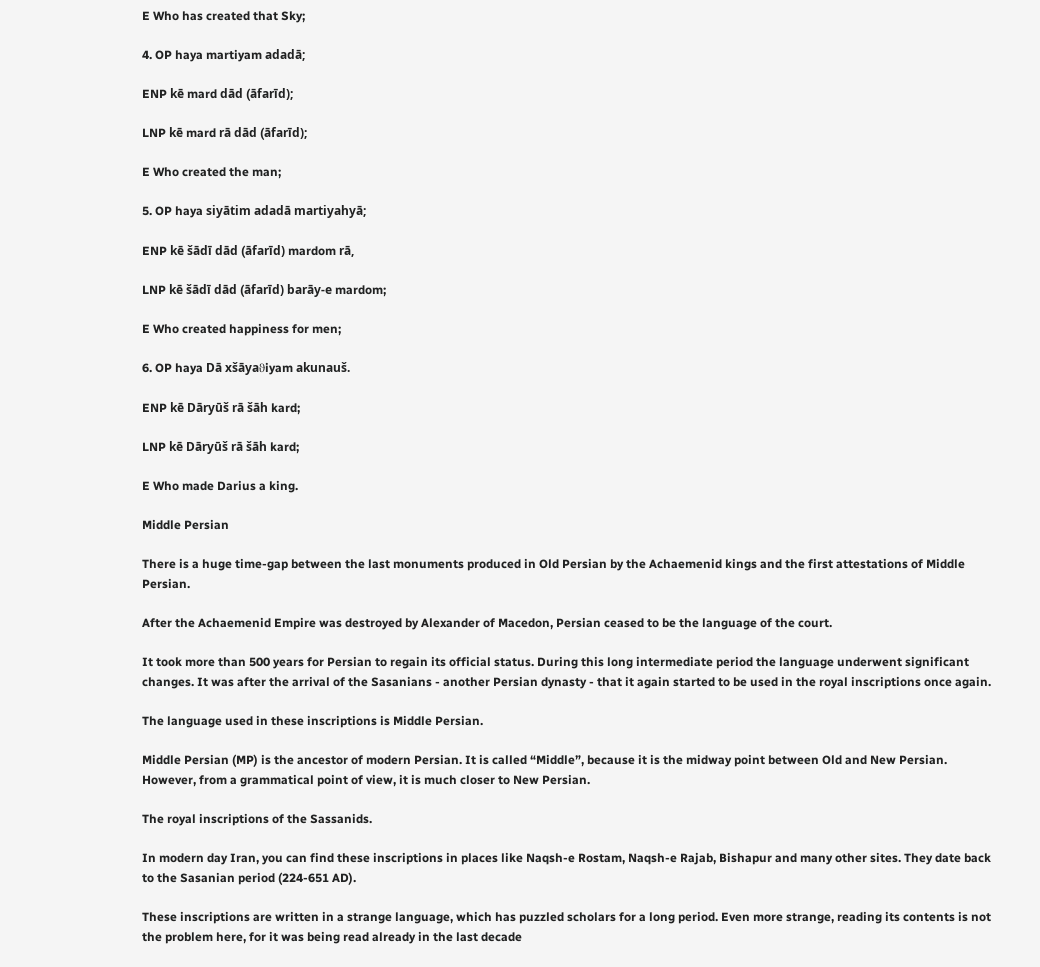E Who has created that Sky;

4. OP haya martiyam adadā;

ENP kē mard dād (āfarīd);

LNP kē mard rā dād (āfarīd);

E Who created the man;

5. OP haya siyātim adadā martiyahyā;

ENP kē šādī dād (āfarīd) mardom rā,

LNP kē šādī dād (āfarīd) barāy-e mardom;

E Who created happiness for men;

6. OP haya Dā xšāyaϑiyam akunauš.

ENP kē Dāryūš rā šāh kard;

LNP kē Dāryūš rā šāh kard;

E Who made Darius a king.

Middle Persian

There is a huge time-gap between the last monuments produced in Old Persian by the Achaemenid kings and the first attestations of Middle Persian.

After the Achaemenid Empire was destroyed by Alexander of Macedon, Persian ceased to be the language of the court.

It took more than 500 years for Persian to regain its official status. During this long intermediate period the language underwent significant changes. It was after the arrival of the Sasanians - another Persian dynasty - that it again started to be used in the royal inscriptions once again.

The language used in these inscriptions is Middle Persian.

Middle Persian (MP) is the ancestor of modern Persian. It is called “Middle”, because it is the midway point between Old and New Persian. However, from a grammatical point of view, it is much closer to New Persian.

The royal inscriptions of the Sassanids.

In modern day Iran, you can find these inscriptions in places like Naqsh-e Rostam, Naqsh-e Rajab, Bishapur and many other sites. They date back to the Sasanian period (224-651 AD).

These inscriptions are written in a strange language, which has puzzled scholars for a long period. Even more strange, reading its contents is not the problem here, for it was being read already in the last decade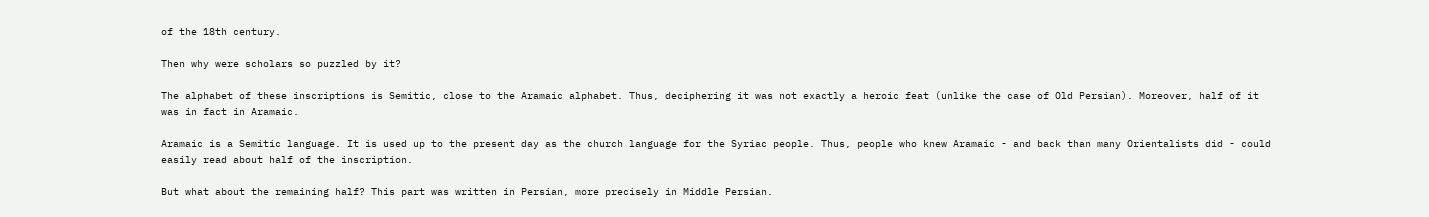of the 18th century.

Then why were scholars so puzzled by it?

The alphabet of these inscriptions is Semitic, close to the Aramaic alphabet. Thus, deciphering it was not exactly a heroic feat (unlike the case of Old Persian). Moreover, half of it was in fact in Aramaic.

Aramaic is a Semitic language. It is used up to the present day as the church language for the Syriac people. Thus, people who knew Aramaic - and back than many Orientalists did - could easily read about half of the inscription.

But what about the remaining half? This part was written in Persian, more precisely in Middle Persian.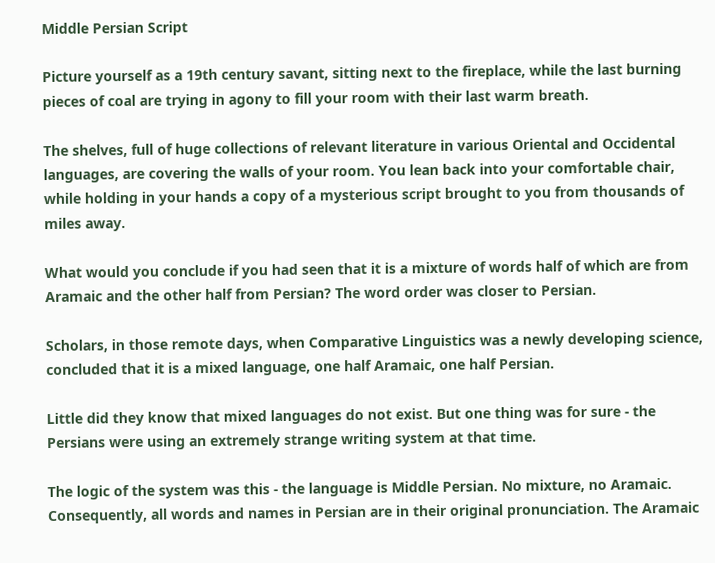Middle Persian Script

Picture yourself as a 19th century savant, sitting next to the fireplace, while the last burning pieces of coal are trying in agony to fill your room with their last warm breath.

The shelves, full of huge collections of relevant literature in various Oriental and Occidental languages, are covering the walls of your room. You lean back into your comfortable chair, while holding in your hands a copy of a mysterious script brought to you from thousands of miles away.

What would you conclude if you had seen that it is a mixture of words half of which are from Aramaic and the other half from Persian? The word order was closer to Persian.

Scholars, in those remote days, when Comparative Linguistics was a newly developing science, concluded that it is a mixed language, one half Aramaic, one half Persian.

Little did they know that mixed languages do not exist. But one thing was for sure - the Persians were using an extremely strange writing system at that time.

The logic of the system was this - the language is Middle Persian. No mixture, no Aramaic. Consequently, all words and names in Persian are in their original pronunciation. The Aramaic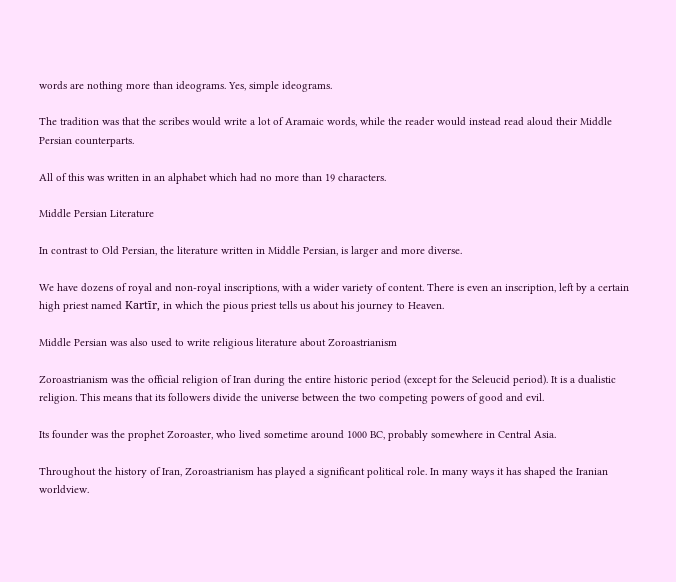words are nothing more than ideograms. Yes, simple ideograms.

The tradition was that the scribes would write a lot of Aramaic words, while the reader would instead read aloud their Middle Persian counterparts.

All of this was written in an alphabet which had no more than 19 characters.

Middle Persian Literature

In contrast to Old Persian, the literature written in Middle Persian, is larger and more diverse.

We have dozens of royal and non-royal inscriptions, with a wider variety of content. There is even an inscription, left by a certain high priest named Kartīr, in which the pious priest tells us about his journey to Heaven.

Middle Persian was also used to write religious literature about Zoroastrianism

Zoroastrianism was the official religion of Iran during the entire historic period (except for the Seleucid period). It is a dualistic religion. This means that its followers divide the universe between the two competing powers of good and evil.

Its founder was the prophet Zoroaster, who lived sometime around 1000 BC, probably somewhere in Central Asia.

Throughout the history of Iran, Zoroastrianism has played a significant political role. In many ways it has shaped the Iranian worldview.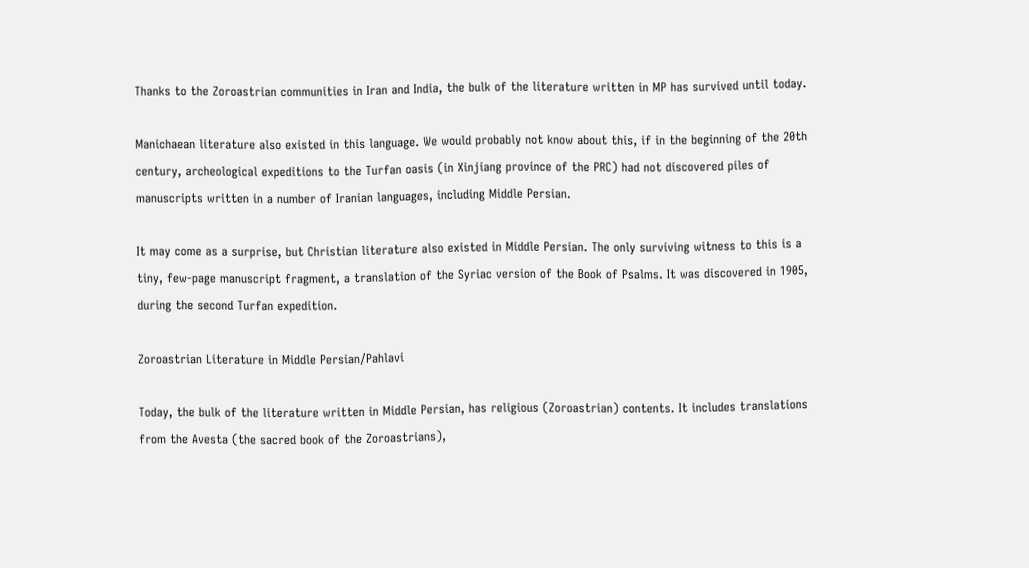Thanks to the Zoroastrian communities in Iran and India, the bulk of the literature written in MP has survived until today.

Manichaean literature also existed in this language. We would probably not know about this, if in the beginning of the 20th century, archeological expeditions to the Turfan oasis (in Xinjiang province of the PRC) had not discovered piles of manuscripts written in a number of Iranian languages, including Middle Persian.

It may come as a surprise, but Christian literature also existed in Middle Persian. The only surviving witness to this is a tiny, few-page manuscript fragment, a translation of the Syriac version of the Book of Psalms. It was discovered in 1905, during the second Turfan expedition.

Zoroastrian Literature in Middle Persian/Pahlavi

Today, the bulk of the literature written in Middle Persian, has religious (Zoroastrian) contents. It includes translations from the Avesta (the sacred book of the Zoroastrians),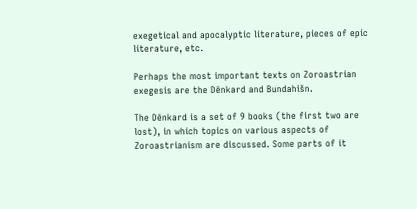exegetical and apocalyptic literature, pieces of epic literature, etc.

Perhaps the most important texts on Zoroastrian exegesis are the Dēnkard and Bundahišn.

The Dēnkard is a set of 9 books (the first two are lost), in which topics on various aspects of Zoroastrianism are discussed. Some parts of it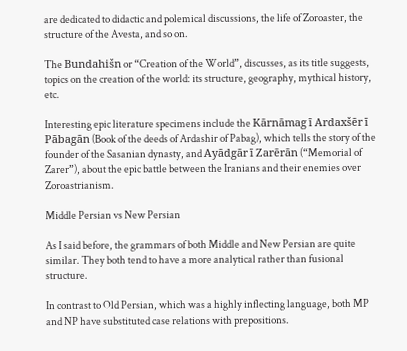are dedicated to didactic and polemical discussions, the life of Zoroaster, the structure of the Avesta, and so on.

The Bundahišn or “Creation of the World”, discusses, as its title suggests, topics on the creation of the world: its structure, geography, mythical history, etc.

Interesting epic literature specimens include the Kārnāmag ī Ardaxšēr ī Pābagān (Book of the deeds of Ardashir of Pabag), which tells the story of the founder of the Sasanian dynasty, and Ayādgār ī Zarērān (“Memorial of Zarer”), about the epic battle between the Iranians and their enemies over Zoroastrianism.

Middle Persian vs New Persian

As I said before, the grammars of both Middle and New Persian are quite similar. They both tend to have a more analytical rather than fusional structure.

In contrast to Old Persian, which was a highly inflecting language, both MP and NP have substituted case relations with prepositions.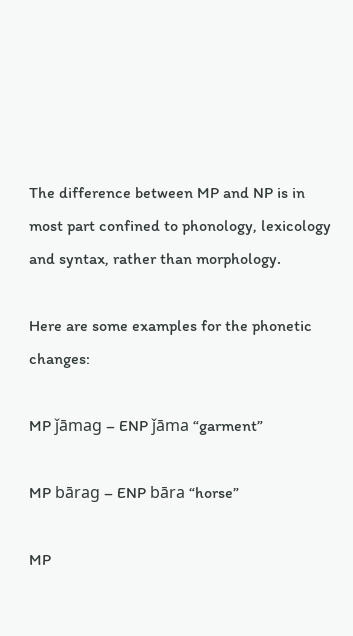The difference between MP and NP is in most part confined to phonology, lexicology and syntax, rather than morphology.

Here are some examples for the phonetic changes:

MP ǰāmag – ENP ǰāma “garment”

MP bārag – ENP bāra “horse”

MP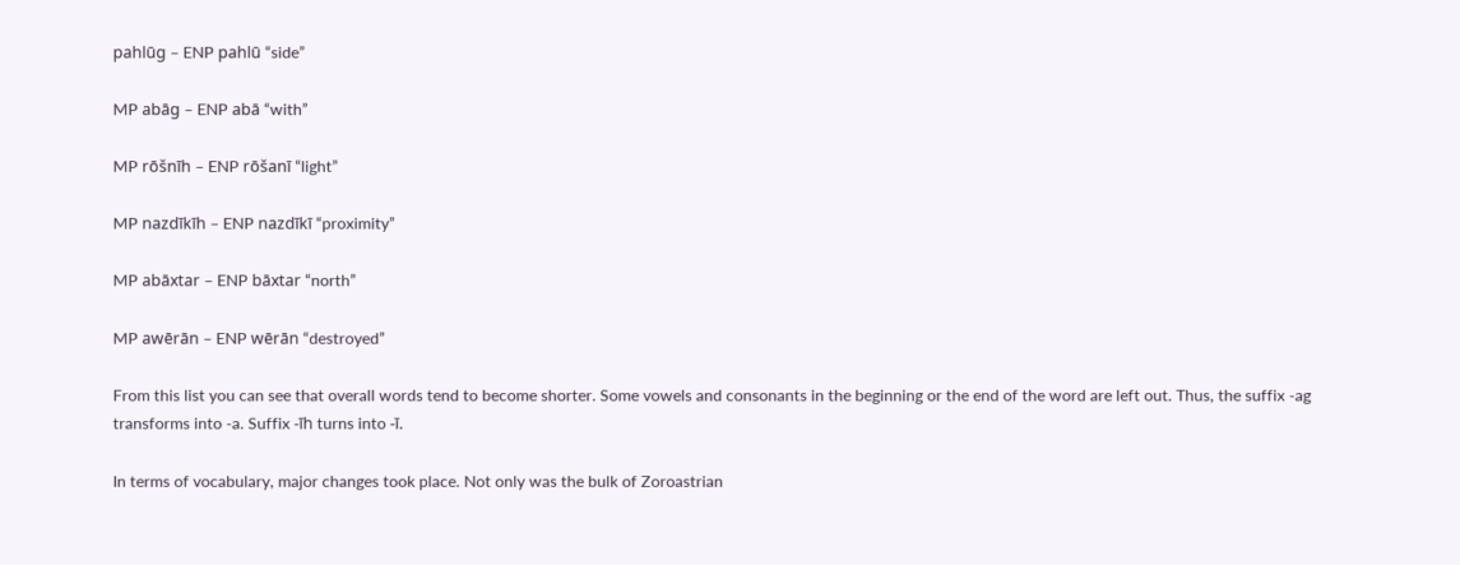pahlūg – ENP pahlū “side”

MP abāg – ENP abā “with”

MP rōšnīh – ENP rōšanī “light”

MP nazdīkīh – ENP nazdīkī “proximity”

MP abāxtar – ENP bāxtar “north”

MP awērān – ENP wērān “destroyed”

From this list you can see that overall words tend to become shorter. Some vowels and consonants in the beginning or the end of the word are left out. Thus, the suffix -ag transforms into -a. Suffix -īh turns into -ī.

In terms of vocabulary, major changes took place. Not only was the bulk of Zoroastrian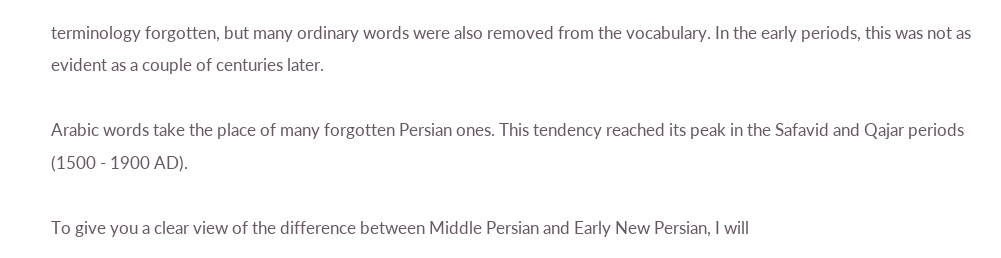terminology forgotten, but many ordinary words were also removed from the vocabulary. In the early periods, this was not as evident as a couple of centuries later.

Arabic words take the place of many forgotten Persian ones. This tendency reached its peak in the Safavid and Qajar periods (1500 - 1900 AD).

To give you a clear view of the difference between Middle Persian and Early New Persian, I will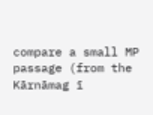compare a small MP passage (from the Kārnāmag ī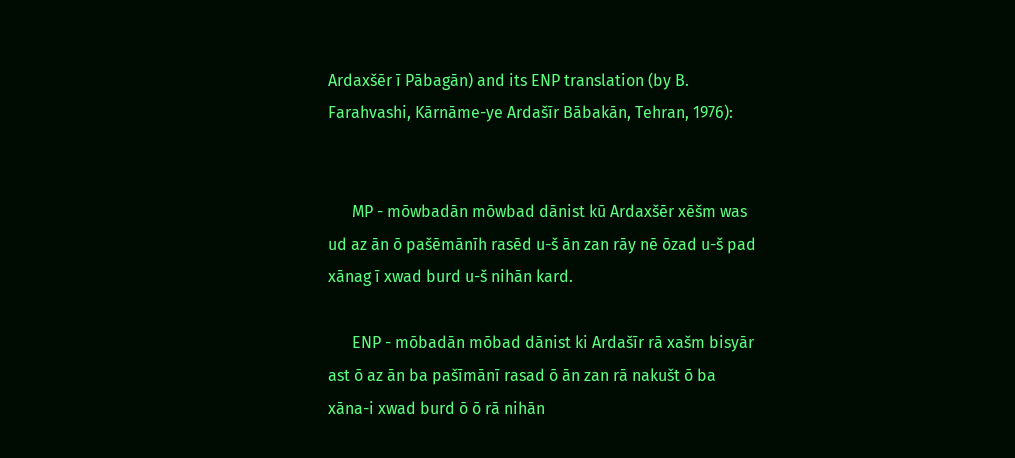Ardaxšēr ī Pābagān) and its ENP translation (by B. Farahvashi, Kārnāme-ye Ardašīr Bābakān, Tehran, 1976):


      MP - mōwbadān mōwbad dānist kū Ardaxšēr xēšm was ud az ān ō pašēmānīh rasēd u-š ān zan rāy nē ōzad u-š pad xānag ī xwad burd u-š nihān kard.

      ENP - mōbadān mōbad dānist ki Ardašīr rā xašm bisyār ast ō az ān ba pašīmānī rasad ō ān zan rā nakušt ō ba xāna-i xwad burd ō ō rā nihān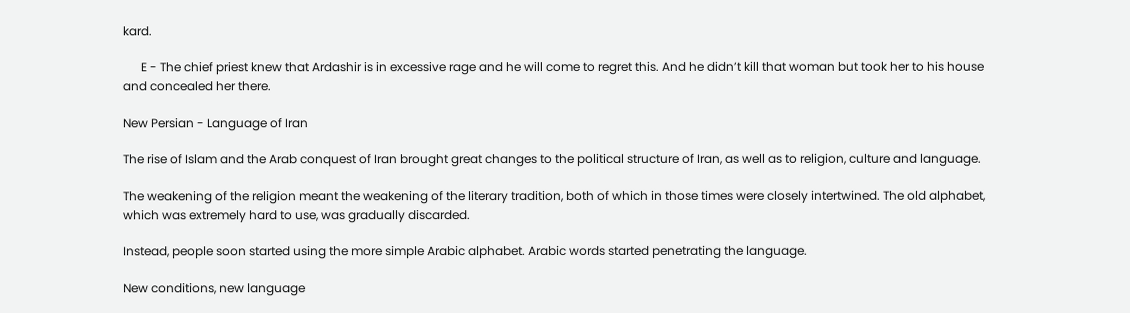kard.

      E - The chief priest knew that Ardashir is in excessive rage and he will come to regret this. And he didn’t kill that woman but took her to his house and concealed her there.

New Persian - Language of Iran

The rise of Islam and the Arab conquest of Iran brought great changes to the political structure of Iran, as well as to religion, culture and language.

The weakening of the religion meant the weakening of the literary tradition, both of which in those times were closely intertwined. The old alphabet, which was extremely hard to use, was gradually discarded.

Instead, people soon started using the more simple Arabic alphabet. Arabic words started penetrating the language.

New conditions, new language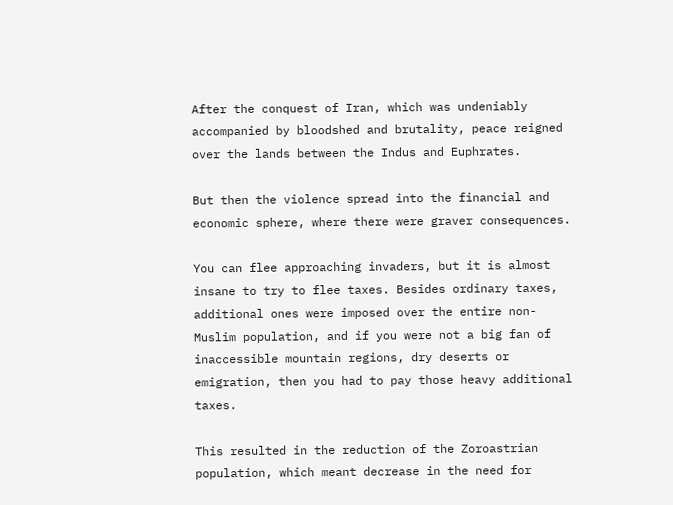After the conquest of Iran, which was undeniably accompanied by bloodshed and brutality, peace reigned over the lands between the Indus and Euphrates.

But then the violence spread into the financial and economic sphere, where there were graver consequences.

You can flee approaching invaders, but it is almost insane to try to flee taxes. Besides ordinary taxes, additional ones were imposed over the entire non-Muslim population, and if you were not a big fan of inaccessible mountain regions, dry deserts or emigration, then you had to pay those heavy additional taxes.

This resulted in the reduction of the Zoroastrian population, which meant decrease in the need for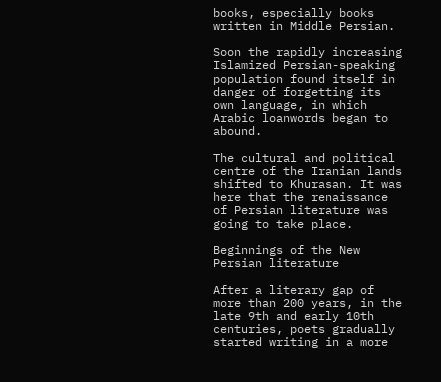books, especially books written in Middle Persian.

Soon the rapidly increasing Islamized Persian-speaking population found itself in danger of forgetting its own language, in which Arabic loanwords began to abound.

The cultural and political centre of the Iranian lands shifted to Khurasan. It was here that the renaissance of Persian literature was going to take place.

Beginnings of the New Persian literature

After a literary gap of more than 200 years, in the late 9th and early 10th centuries, poets gradually started writing in a more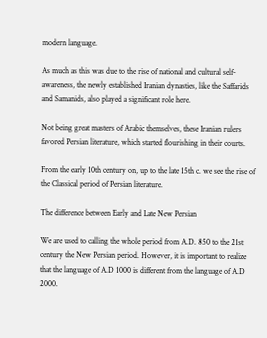modern language.

As much as this was due to the rise of national and cultural self-awareness, the newly established Iranian dynasties, like the Saffarids and Samanids, also played a significant role here.

Not being great masters of Arabic themselves, these Iranian rulers favored Persian literature, which started flourishing in their courts.

From the early 10th century on, up to the late 15th c. we see the rise of the Classical period of Persian literature.

The difference between Early and Late New Persian

We are used to calling the whole period from A.D. 850 to the 21st century the New Persian period. However, it is important to realize that the language of A.D 1000 is different from the language of A.D 2000.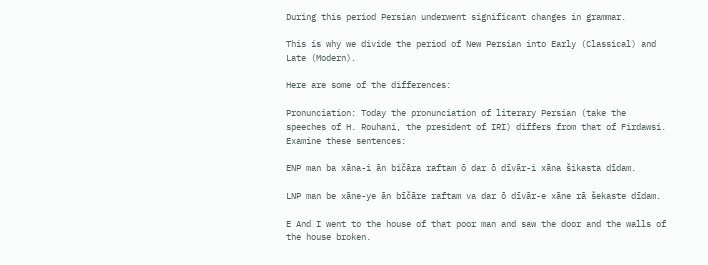During this period Persian underwent significant changes in grammar.

This is why we divide the period of New Persian into Early (Classical) and Late (Modern).

Here are some of the differences:

Pronunciation: Today the pronunciation of literary Persian (take the speeches of H. Rouhani, the president of IRI) differs from that of Firdawsi. Examine these sentences:

ENP man ba xāna-i ān bičāra raftam ō dar ō dīvār-i xāna šikasta dīdam.

LNP man be xāne-ye ān bīčāre raftam va dar ō dīvār-e xāne rā šekaste dīdam.

E And I went to the house of that poor man and saw the door and the walls of the house broken.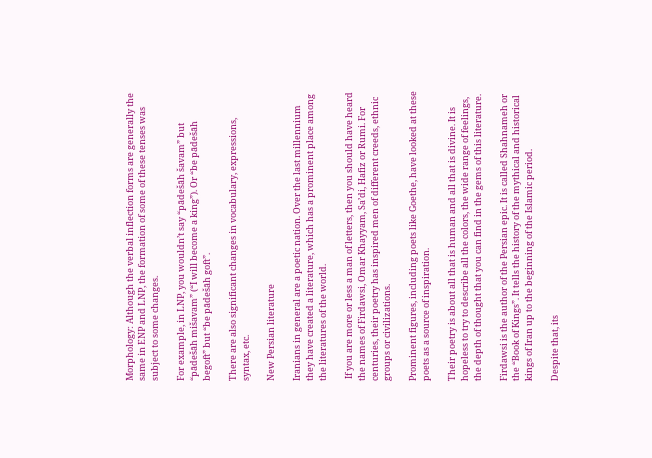Morphology: Although the verbal inflection forms are generally the same in ENP and LNP, the formation of some of these tenses was subject to some changes.

For example, in LNP, you wouldn’t say “pādešāh šavam” but “pādešāh mišavam” (“I will become a king”). Or “be pādešāh begoft” but “be pādešāh goft”.

There are also significant changes in vocabulary, expressions, syntax, etc.

New Persian literature

Iranians in general are a poetic nation. Over the last millennium they have created a literature, which has a prominent place among the literatures of the world.

 If you are more or less a man of letters, then you should have heard the names of Firdawsi, Omar Khayyam, Sa’di, Hafiz or Rumi. For centuries, their poetry has inspired men of different creeds, ethnic groups or civilizations.

Prominent figures, including poets like Goethe, have looked at these poets as a source of inspiration.

Their poetry is about all that is human and all that is divine. It is hopeless to try to describe all the colors, the wide range of feelings, the depth of thought that you can find in the gems of this literature.

Firdawsi is the author of the Persian epic. It is called Shahnameh or the “Book of Kings”. It tells the history of the mythical and historical kings of Iran up to the beginning of the Islamic period.

Despite that, its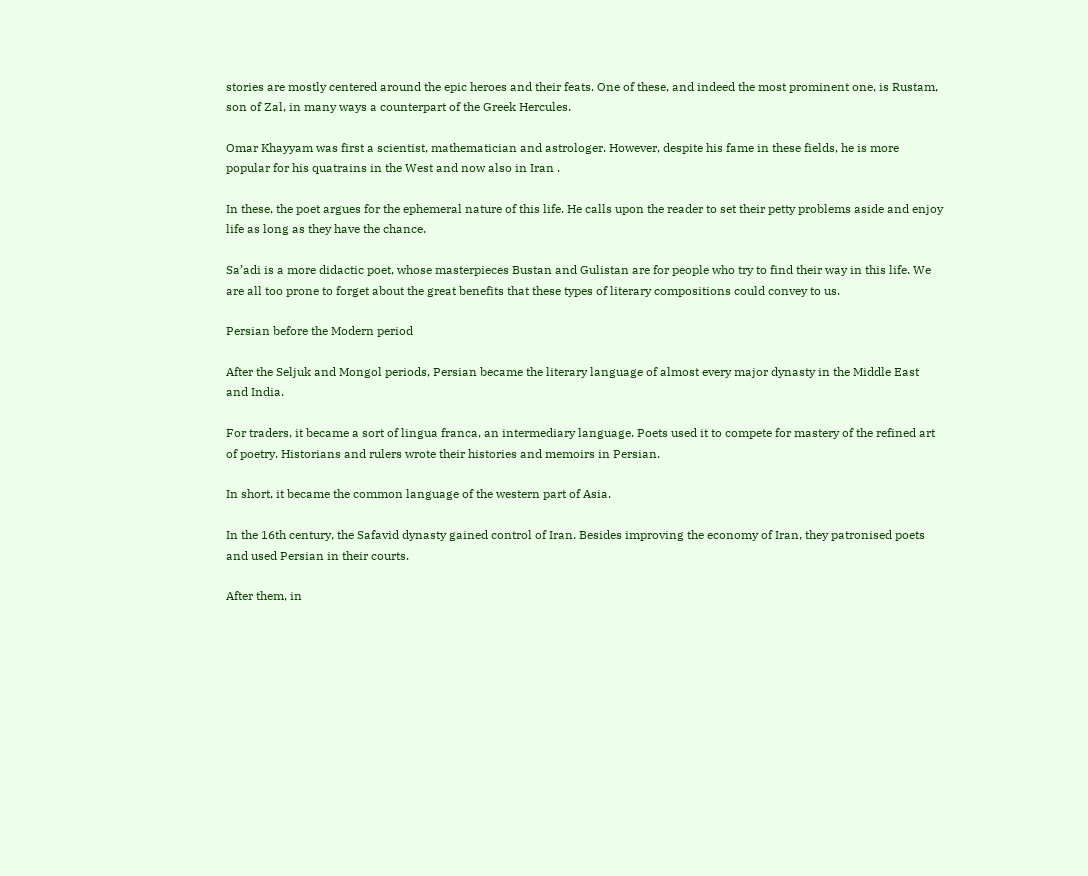stories are mostly centered around the epic heroes and their feats. One of these, and indeed the most prominent one, is Rustam, son of Zal, in many ways a counterpart of the Greek Hercules.

Omar Khayyam was first a scientist, mathematician and astrologer. However, despite his fame in these fields, he is more popular for his quatrains in the West and now also in Iran .

In these, the poet argues for the ephemeral nature of this life. He calls upon the reader to set their petty problems aside and enjoy life as long as they have the chance.

Sa’adi is a more didactic poet, whose masterpieces Bustan and Gulistan are for people who try to find their way in this life. We are all too prone to forget about the great benefits that these types of literary compositions could convey to us.

Persian before the Modern period

After the Seljuk and Mongol periods, Persian became the literary language of almost every major dynasty in the Middle East and India.

For traders, it became a sort of lingua franca, an intermediary language. Poets used it to compete for mastery of the refined art of poetry. Historians and rulers wrote their histories and memoirs in Persian.

In short, it became the common language of the western part of Asia.

In the 16th century, the Safavid dynasty gained control of Iran. Besides improving the economy of Iran, they patronised poets and used Persian in their courts.

After them, in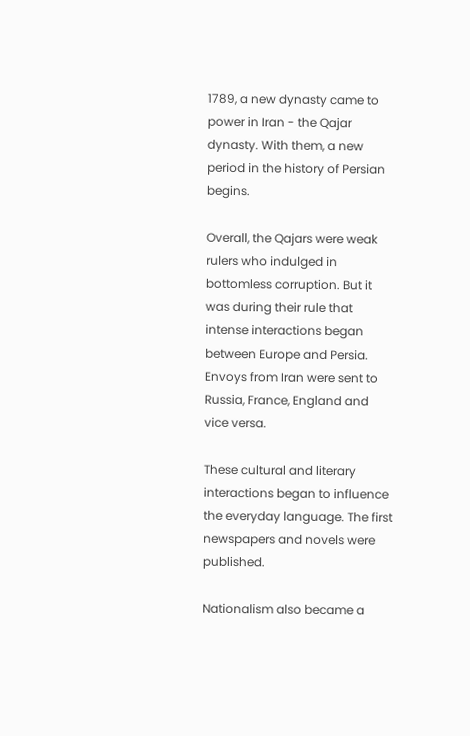1789, a new dynasty came to power in Iran - the Qajar dynasty. With them, a new period in the history of Persian begins.

Overall, the Qajars were weak rulers who indulged in bottomless corruption. But it was during their rule that intense interactions began between Europe and Persia. Envoys from Iran were sent to Russia, France, England and vice versa.

These cultural and literary interactions began to influence the everyday language. The first newspapers and novels were published.

Nationalism also became a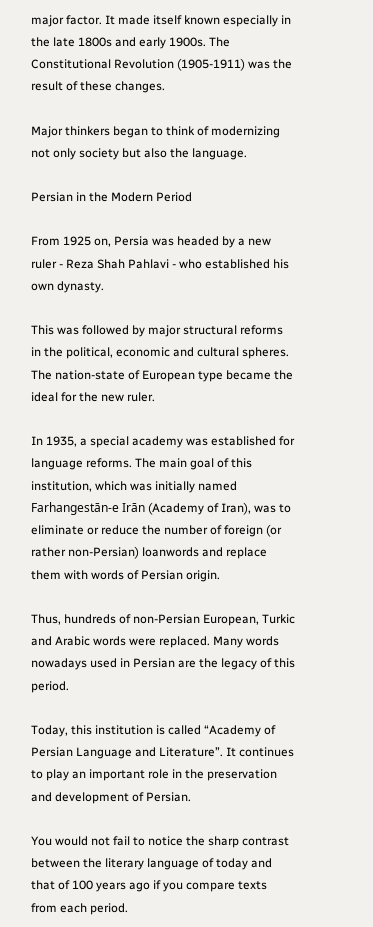major factor. It made itself known especially in the late 1800s and early 1900s. The Constitutional Revolution (1905-1911) was the result of these changes.

Major thinkers began to think of modernizing not only society but also the language.

Persian in the Modern Period

From 1925 on, Persia was headed by a new ruler - Reza Shah Pahlavi - who established his own dynasty.

This was followed by major structural reforms in the political, economic and cultural spheres. The nation-state of European type became the ideal for the new ruler.

In 1935, a special academy was established for language reforms. The main goal of this institution, which was initially named Farhangestān-e Irān (Academy of Iran), was to eliminate or reduce the number of foreign (or rather non-Persian) loanwords and replace them with words of Persian origin.

Thus, hundreds of non-Persian European, Turkic and Arabic words were replaced. Many words nowadays used in Persian are the legacy of this period.

Today, this institution is called “Academy of Persian Language and Literature”. It continues to play an important role in the preservation and development of Persian.

You would not fail to notice the sharp contrast between the literary language of today and that of 100 years ago if you compare texts from each period.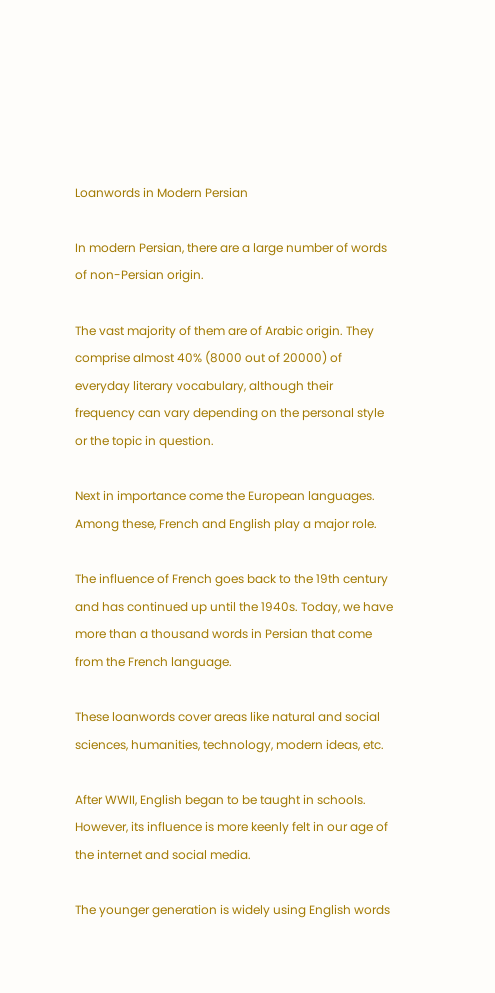Loanwords in Modern Persian

In modern Persian, there are a large number of words of non-Persian origin.

The vast majority of them are of Arabic origin. They comprise almost 40% (8000 out of 20000) of everyday literary vocabulary, although their frequency can vary depending on the personal style or the topic in question.

Next in importance come the European languages. Among these, French and English play a major role.

The influence of French goes back to the 19th century and has continued up until the 1940s. Today, we have more than a thousand words in Persian that come from the French language.

These loanwords cover areas like natural and social sciences, humanities, technology, modern ideas, etc.

After WWII, English began to be taught in schools. However, its influence is more keenly felt in our age of the internet and social media.

The younger generation is widely using English words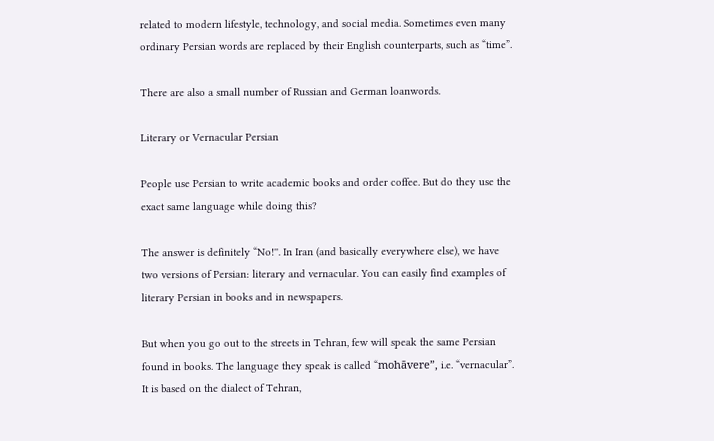related to modern lifestyle, technology, and social media. Sometimes even many ordinary Persian words are replaced by their English counterparts, such as “time”.

There are also a small number of Russian and German loanwords.

Literary or Vernacular Persian

People use Persian to write academic books and order coffee. But do they use the exact same language while doing this?

The answer is definitely “No!''. In Iran (and basically everywhere else), we have two versions of Persian: literary and vernacular. You can easily find examples of literary Persian in books and in newspapers.

But when you go out to the streets in Tehran, few will speak the same Persian found in books. The language they speak is called “mohāvere”, i.e. “vernacular”. It is based on the dialect of Tehran,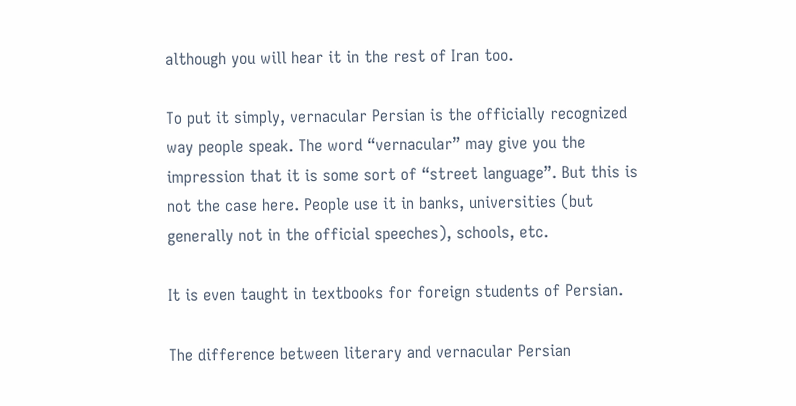although you will hear it in the rest of Iran too.

To put it simply, vernacular Persian is the officially recognized way people speak. The word “vernacular” may give you the impression that it is some sort of “street language”. But this is not the case here. People use it in banks, universities (but generally not in the official speeches), schools, etc.

It is even taught in textbooks for foreign students of Persian.

The difference between literary and vernacular Persian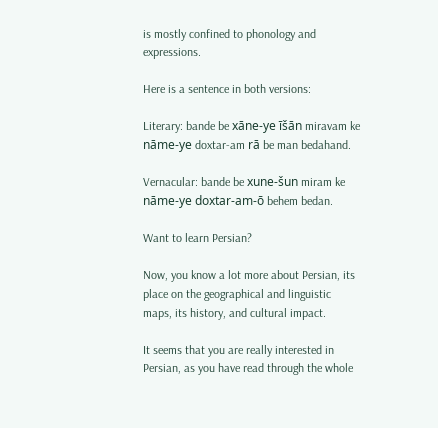is mostly confined to phonology and expressions.

Here is a sentence in both versions:

Literary: bande be xāne-ye īšān miravam ke nāme-ye doxtar-am rā be man bedahand.

Vernacular: bande be xune-šun miram ke nāme-ye doxtar-am-ō behem bedan.

Want to learn Persian?

Now, you know a lot more about Persian, its place on the geographical and linguistic maps, its history, and cultural impact.

It seems that you are really interested in Persian, as you have read through the whole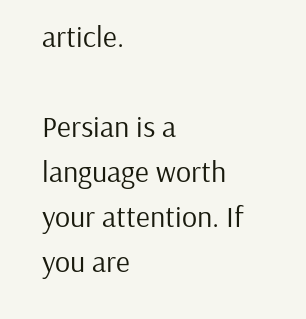article.

Persian is a language worth your attention. If you are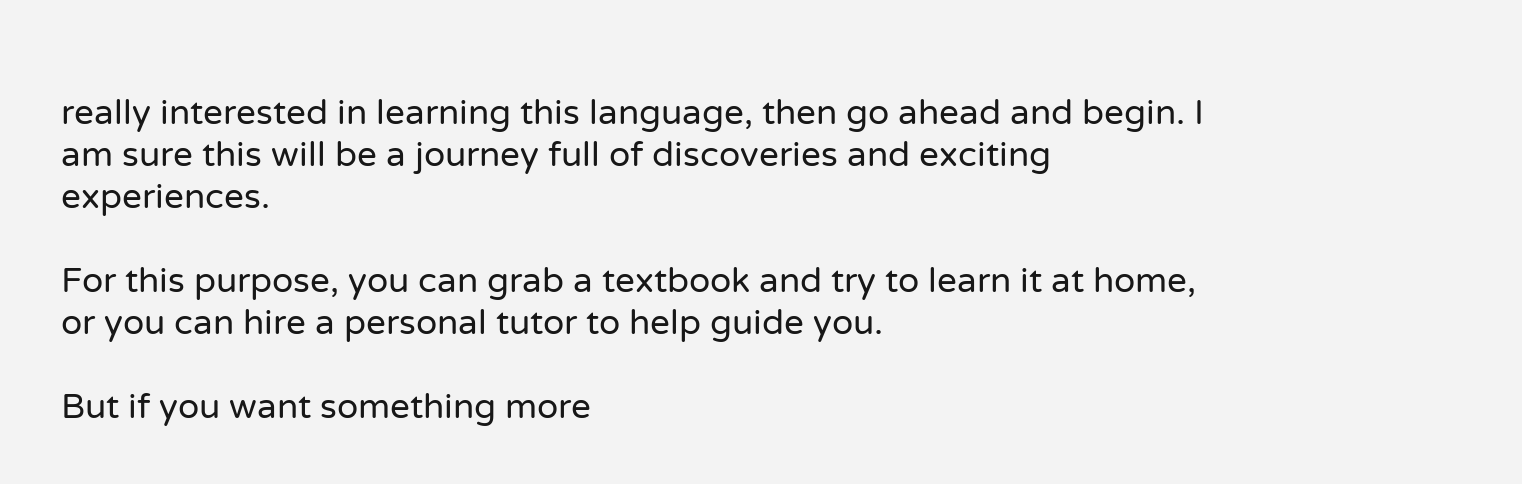really interested in learning this language, then go ahead and begin. I am sure this will be a journey full of discoveries and exciting experiences.

For this purpose, you can grab a textbook and try to learn it at home, or you can hire a personal tutor to help guide you.

But if you want something more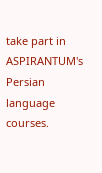take part in ASPIRANTUM's Persian language courses.